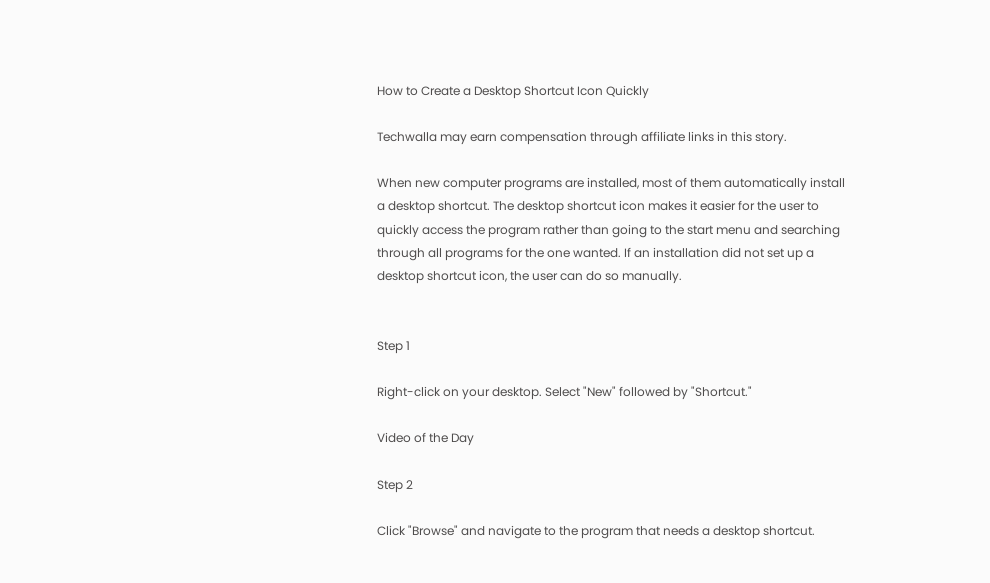How to Create a Desktop Shortcut Icon Quickly

Techwalla may earn compensation through affiliate links in this story.

When new computer programs are installed, most of them automatically install a desktop shortcut. The desktop shortcut icon makes it easier for the user to quickly access the program rather than going to the start menu and searching through all programs for the one wanted. If an installation did not set up a desktop shortcut icon, the user can do so manually.


Step 1

Right-click on your desktop. Select "New" followed by "Shortcut."

Video of the Day

Step 2

Click "Browse" and navigate to the program that needs a desktop shortcut.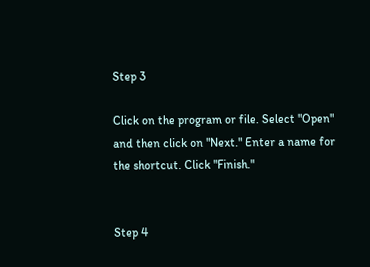Step 3

Click on the program or file. Select "Open" and then click on "Next." Enter a name for the shortcut. Click "Finish."


Step 4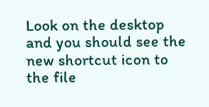Look on the desktop and you should see the new shortcut icon to the file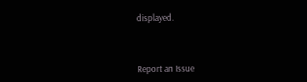displayed.



Report an Issue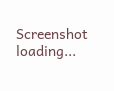Screenshot loading...